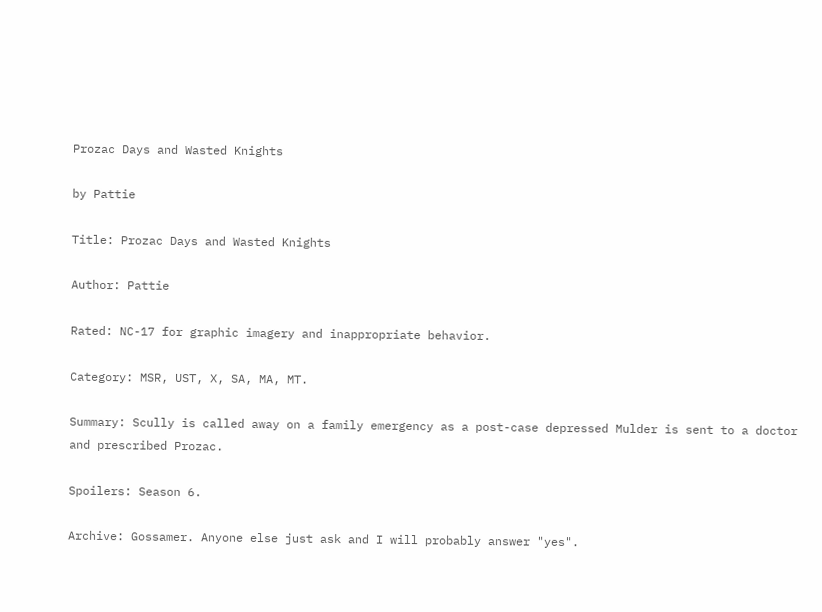Prozac Days and Wasted Knights

by Pattie

Title: Prozac Days and Wasted Knights

Author: Pattie

Rated: NC-17 for graphic imagery and inappropriate behavior.

Category: MSR, UST, X, SA, MA, MT.

Summary: Scully is called away on a family emergency as a post-case depressed Mulder is sent to a doctor and prescribed Prozac.

Spoilers: Season 6.

Archive: Gossamer. Anyone else just ask and I will probably answer "yes".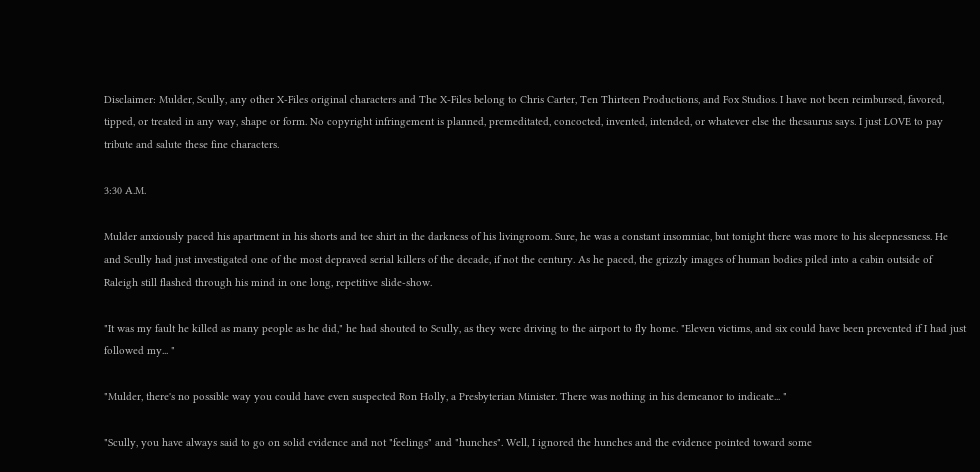Disclaimer: Mulder, Scully, any other X-Files original characters and The X-Files belong to Chris Carter, Ten Thirteen Productions, and Fox Studios. I have not been reimbursed, favored, tipped, or treated in any way, shape or form. No copyright infringement is planned, premeditated, concocted, invented, intended, or whatever else the thesaurus says. I just LOVE to pay tribute and salute these fine characters.

3:30 A.M.

Mulder anxiously paced his apartment in his shorts and tee shirt in the darkness of his livingroom. Sure, he was a constant insomniac, but tonight there was more to his sleepnessness. He and Scully had just investigated one of the most depraved serial killers of the decade, if not the century. As he paced, the grizzly images of human bodies piled into a cabin outside of Raleigh still flashed through his mind in one long, repetitive slide-show.

"It was my fault he killed as many people as he did," he had shouted to Scully, as they were driving to the airport to fly home. "Eleven victims, and six could have been prevented if I had just followed my... "

"Mulder, there's no possible way you could have even suspected Ron Holly, a Presbyterian Minister. There was nothing in his demeanor to indicate... "

"Scully, you have always said to go on solid evidence and not "feelings" and "hunches". Well, I ignored the hunches and the evidence pointed toward some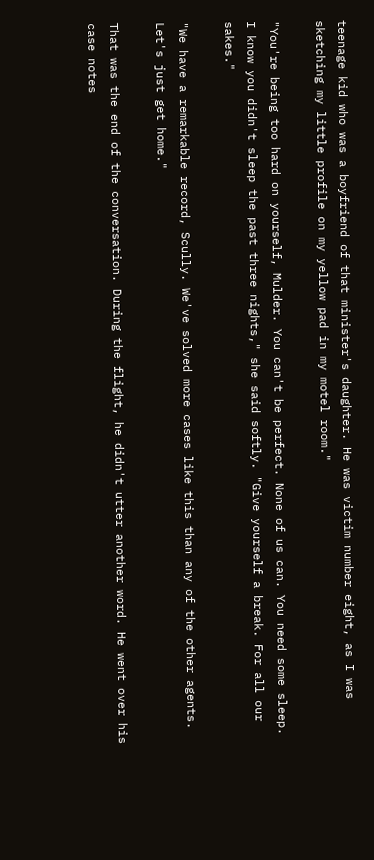teenage kid who was a boyfriend of that minister's daughter. He was victim number eight, as I was sketching my little profile on my yellow pad in my motel room."

"You're being too hard on yourself, Mulder. You can't be perfect. None of us can. You need some sleep. I know you didn't sleep the past three nights," she said softly. "Give yourself a break. For all our sakes."

"We have a remarkable record, Scully. We've solved more cases like this than any of the other agents. Let's just get home."

That was the end of the conversation. During the flight, he didn't utter another word. He went over his case notes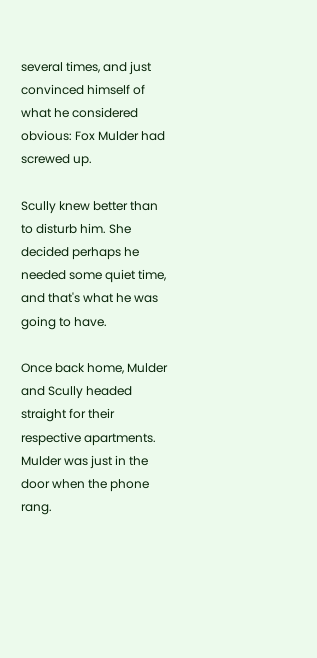several times, and just convinced himself of what he considered obvious: Fox Mulder had screwed up.

Scully knew better than to disturb him. She decided perhaps he needed some quiet time, and that's what he was going to have.

Once back home, Mulder and Scully headed straight for their respective apartments. Mulder was just in the door when the phone rang.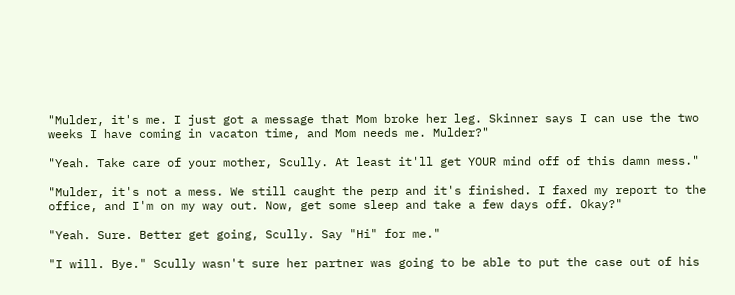"Mulder, it's me. I just got a message that Mom broke her leg. Skinner says I can use the two weeks I have coming in vacaton time, and Mom needs me. Mulder?"

"Yeah. Take care of your mother, Scully. At least it'll get YOUR mind off of this damn mess."

"Mulder, it's not a mess. We still caught the perp and it's finished. I faxed my report to the office, and I'm on my way out. Now, get some sleep and take a few days off. Okay?"

"Yeah. Sure. Better get going, Scully. Say "Hi" for me."

"I will. Bye." Scully wasn't sure her partner was going to be able to put the case out of his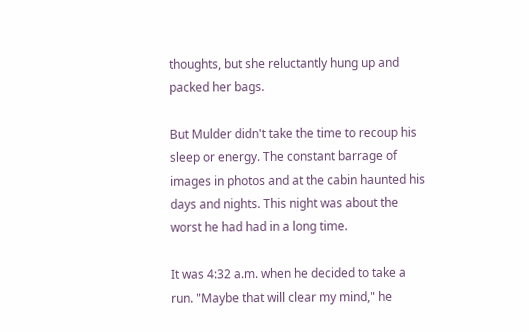thoughts, but she reluctantly hung up and packed her bags.

But Mulder didn't take the time to recoup his sleep or energy. The constant barrage of images in photos and at the cabin haunted his days and nights. This night was about the worst he had had in a long time.

It was 4:32 a.m. when he decided to take a run. "Maybe that will clear my mind," he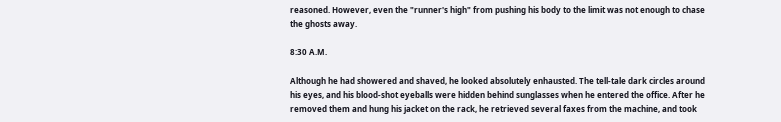reasoned. However, even the "runner's high" from pushing his body to the limit was not enough to chase the ghosts away.

8:30 A.M.

Although he had showered and shaved, he looked absolutely enhausted. The tell-tale dark circles around his eyes, and his blood-shot eyeballs were hidden behind sunglasses when he entered the office. After he removed them and hung his jacket on the rack, he retrieved several faxes from the machine, and took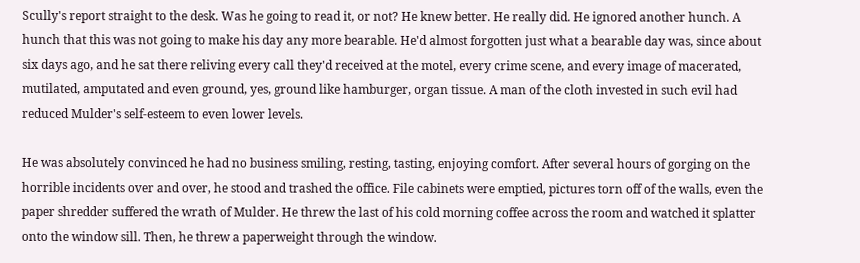Scully's report straight to the desk. Was he going to read it, or not? He knew better. He really did. He ignored another hunch. A hunch that this was not going to make his day any more bearable. He'd almost forgotten just what a bearable day was, since about six days ago, and he sat there reliving every call they'd received at the motel, every crime scene, and every image of macerated, mutilated, amputated and even ground, yes, ground like hamburger, organ tissue. A man of the cloth invested in such evil had reduced Mulder's self-esteem to even lower levels.

He was absolutely convinced he had no business smiling, resting, tasting, enjoying comfort. After several hours of gorging on the horrible incidents over and over, he stood and trashed the office. File cabinets were emptied, pictures torn off of the walls, even the paper shredder suffered the wrath of Mulder. He threw the last of his cold morning coffee across the room and watched it splatter onto the window sill. Then, he threw a paperweight through the window.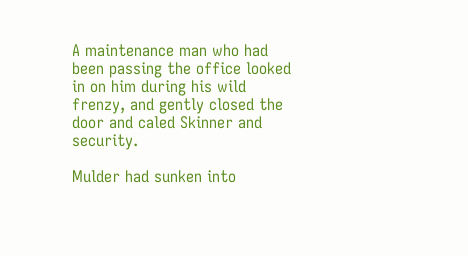A maintenance man who had been passing the office looked in on him during his wild frenzy, and gently closed the door and caled Skinner and security.

Mulder had sunken into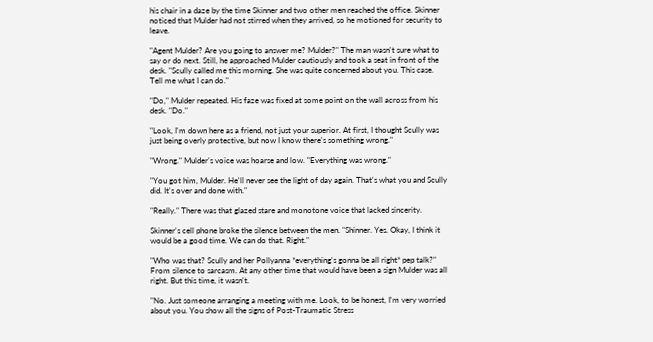his chair in a daze by the time Skinner and two other men reached the office. Skinner noticed that Mulder had not stirred when they arrived, so he motioned for security to leave.

"Agent Mulder? Are you going to answer me? Mulder?" The man wasn't sure what to say or do next. Still, he approached Mulder cautiously and took a seat in front of the desk. "Scully called me this morning. She was quite concerned about you. This case. Tell me what I can do."

"Do," Mulder repeated. His faze was fixed at some point on the wall across from his desk. "Do."

"Look, I'm down here as a friend, not just your superior. At first, I thought Scully was just being overly protective, but now I know there's something wrong."

"Wrong." Mulder's voice was hoarse and low. "Everything was wrong."

"You got him, Mulder. He'll never see the light of day again. That's what you and Scully did. It's over and done with."

"Really." There was that glazed stare and monotone voice that lacked sincerity.

Skinner's cell phone broke the silence between the men. "Shinner. Yes. Okay, I think it would be a good time. We can do that. Right."

"Who was that? Scully and her Pollyanna *everything's gonna be all right* pep talk?" From silence to sarcasm. At any other time that would have been a sign Mulder was all right. But this time, it wasn't.

"No. Just someone arranging a meeting with me. Look, to be honest, I'm very worried about you. You show all the signs of Post-Traumatic Stress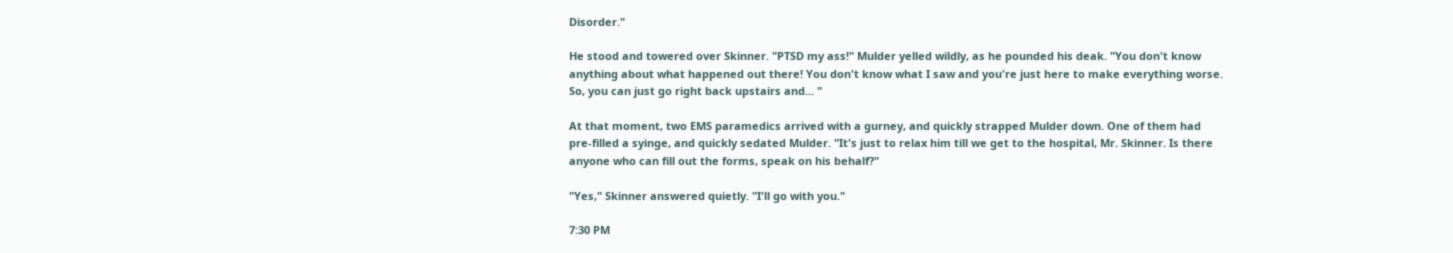Disorder."

He stood and towered over Skinner. "PTSD my ass!" Mulder yelled wildly, as he pounded his deak. "You don't know anything about what happened out there! You don't know what I saw and you're just here to make everything worse. So, you can just go right back upstairs and... "

At that moment, two EMS paramedics arrived with a gurney, and quickly strapped Mulder down. One of them had pre-filled a syinge, and quickly sedated Mulder. "It's just to relax him till we get to the hospital, Mr. Skinner. Is there anyone who can fill out the forms, speak on his behalf?"

"Yes," Skinner answered quietly. "I'll go with you."

7:30 PM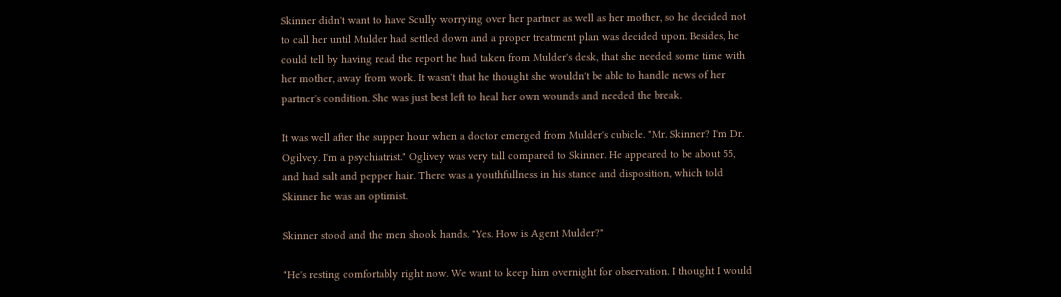Skinner didn't want to have Scully worrying over her partner as well as her mother, so he decided not to call her until Mulder had settled down and a proper treatment plan was decided upon. Besides, he could tell by having read the report he had taken from Mulder's desk, that she needed some time with her mother, away from work. It wasn't that he thought she wouldn't be able to handle news of her partner's condition. She was just best left to heal her own wounds and needed the break.

It was well after the supper hour when a doctor emerged from Mulder's cubicle. "Mr. Skinner? I'm Dr. Ogilvey. I'm a psychiatrist." Oglivey was very tall compared to Skinner. He appeared to be about 55, and had salt and pepper hair. There was a youthfullness in his stance and disposition, which told Skinner he was an optimist.

Skinner stood and the men shook hands. "Yes. How is Agent Mulder?"

"He's resting comfortably right now. We want to keep him overnight for observation. I thought I would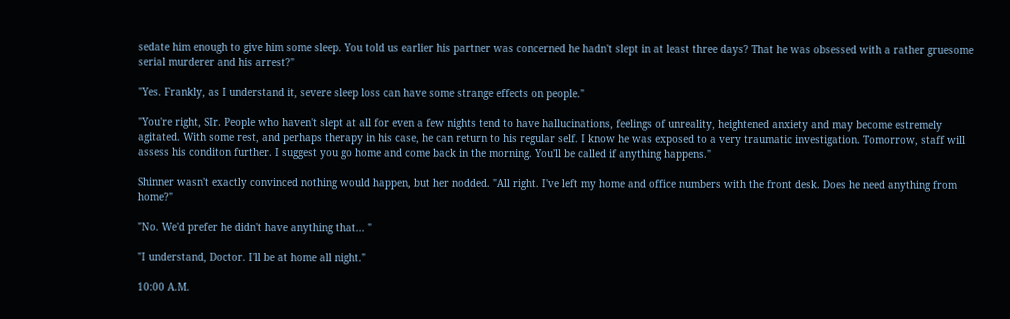sedate him enough to give him some sleep. You told us earlier his partner was concerned he hadn't slept in at least three days? That he was obsessed with a rather gruesome serial murderer and his arrest?"

"Yes. Frankly, as I understand it, severe sleep loss can have some strange effects on people."

"You're right, SIr. People who haven't slept at all for even a few nights tend to have hallucinations, feelings of unreality, heightened anxiety and may become estremely agitated. With some rest, and perhaps therapy in his case, he can return to his regular self. I know he was exposed to a very traumatic investigation. Tomorrow, staff will assess his conditon further. I suggest you go home and come back in the morning. You'll be called if anything happens."

Shinner wasn't exactly convinced nothing would happen, but her nodded. "All right. I've left my home and office numbers with the front desk. Does he need anything from home?"

"No. We'd prefer he didn't have anything that... "

"I understand, Doctor. I'll be at home all night."

10:00 A.M.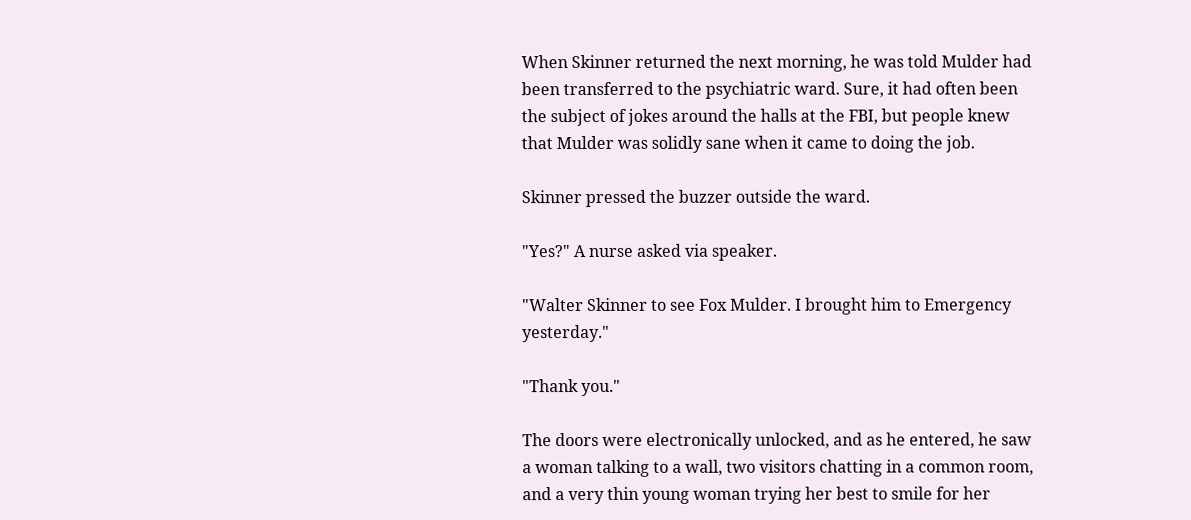When Skinner returned the next morning, he was told Mulder had been transferred to the psychiatric ward. Sure, it had often been the subject of jokes around the halls at the FBI, but people knew that Mulder was solidly sane when it came to doing the job.

Skinner pressed the buzzer outside the ward.

"Yes?" A nurse asked via speaker.

"Walter Skinner to see Fox Mulder. I brought him to Emergency yesterday."

"Thank you."

The doors were electronically unlocked, and as he entered, he saw a woman talking to a wall, two visitors chatting in a common room, and a very thin young woman trying her best to smile for her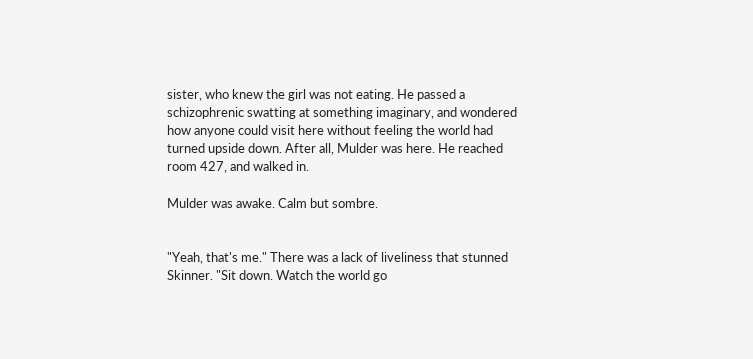sister, who knew the girl was not eating. He passed a schizophrenic swatting at something imaginary, and wondered how anyone could visit here without feeling the world had turned upside down. After all, Mulder was here. He reached room 427, and walked in.

Mulder was awake. Calm but sombre.


"Yeah, that's me." There was a lack of liveliness that stunned Skinner. "Sit down. Watch the world go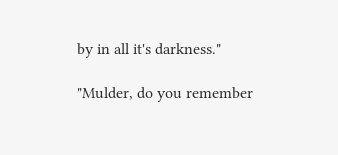by in all it's darkness."

"Mulder, do you remember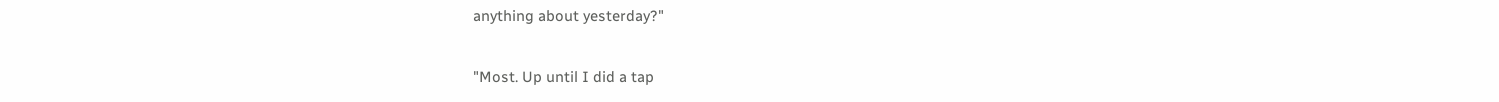anything about yesterday?"

"Most. Up until I did a tap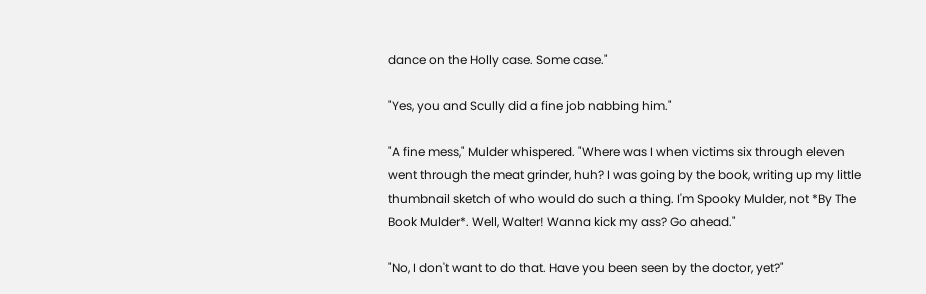dance on the Holly case. Some case."

"Yes, you and Scully did a fine job nabbing him."

"A fine mess," Mulder whispered. "Where was I when victims six through eleven went through the meat grinder, huh? I was going by the book, writing up my little thumbnail sketch of who would do such a thing. I'm Spooky Mulder, not *By The Book Mulder*. Well, Walter! Wanna kick my ass? Go ahead."

"No, I don't want to do that. Have you been seen by the doctor, yet?"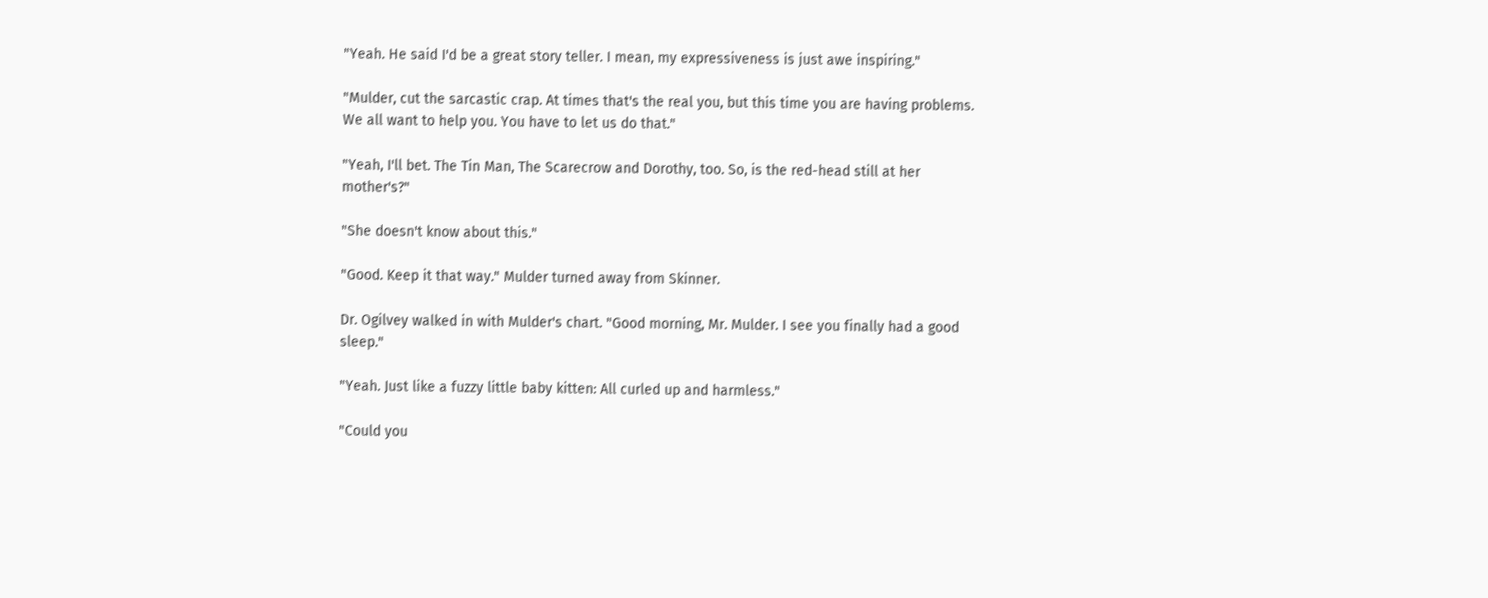"Yeah. He said I'd be a great story teller. I mean, my expressiveness is just awe inspiring."

"Mulder, cut the sarcastic crap. At times that's the real you, but this time you are having problems. We all want to help you. You have to let us do that."

"Yeah, I'll bet. The Tin Man, The Scarecrow and Dorothy, too. So, is the red-head still at her mother's?"

"She doesn't know about this."

"Good. Keep it that way." Mulder turned away from Skinner.

Dr. Ogilvey walked in with Mulder's chart. "Good morning, Mr. Mulder. I see you finally had a good sleep."

"Yeah. Just like a fuzzy little baby kitten: All curled up and harmless."

"Could you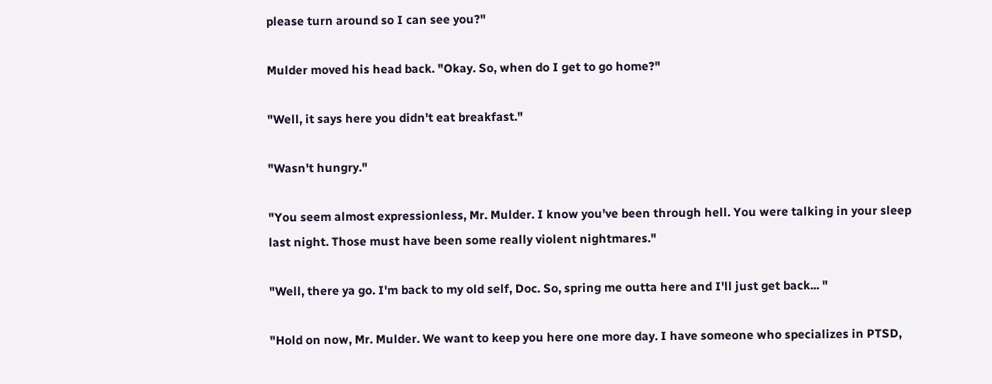please turn around so I can see you?"

Mulder moved his head back. "Okay. So, when do I get to go home?"

"Well, it says here you didn't eat breakfast."

"Wasn't hungry."

"You seem almost expressionless, Mr. Mulder. I know you've been through hell. You were talking in your sleep last night. Those must have been some really violent nightmares."

"Well, there ya go. I'm back to my old self, Doc. So, spring me outta here and I'll just get back... "

"Hold on now, Mr. Mulder. We want to keep you here one more day. I have someone who specializes in PTSD,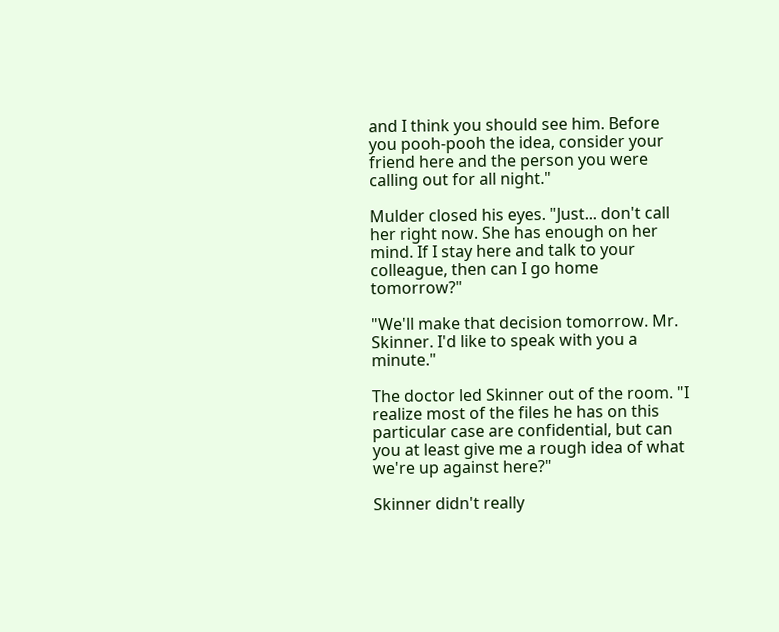and I think you should see him. Before you pooh-pooh the idea, consider your friend here and the person you were calling out for all night."

Mulder closed his eyes. "Just... don't call her right now. She has enough on her mind. If I stay here and talk to your colleague, then can I go home tomorrow?"

"We'll make that decision tomorrow. Mr. Skinner. I'd like to speak with you a minute."

The doctor led Skinner out of the room. "I realize most of the files he has on this particular case are confidential, but can you at least give me a rough idea of what we're up against here?"

Skinner didn't really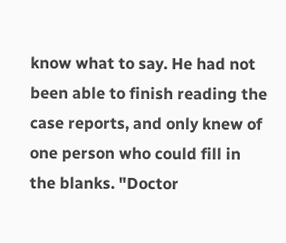know what to say. He had not been able to finish reading the case reports, and only knew of one person who could fill in the blanks. "Doctor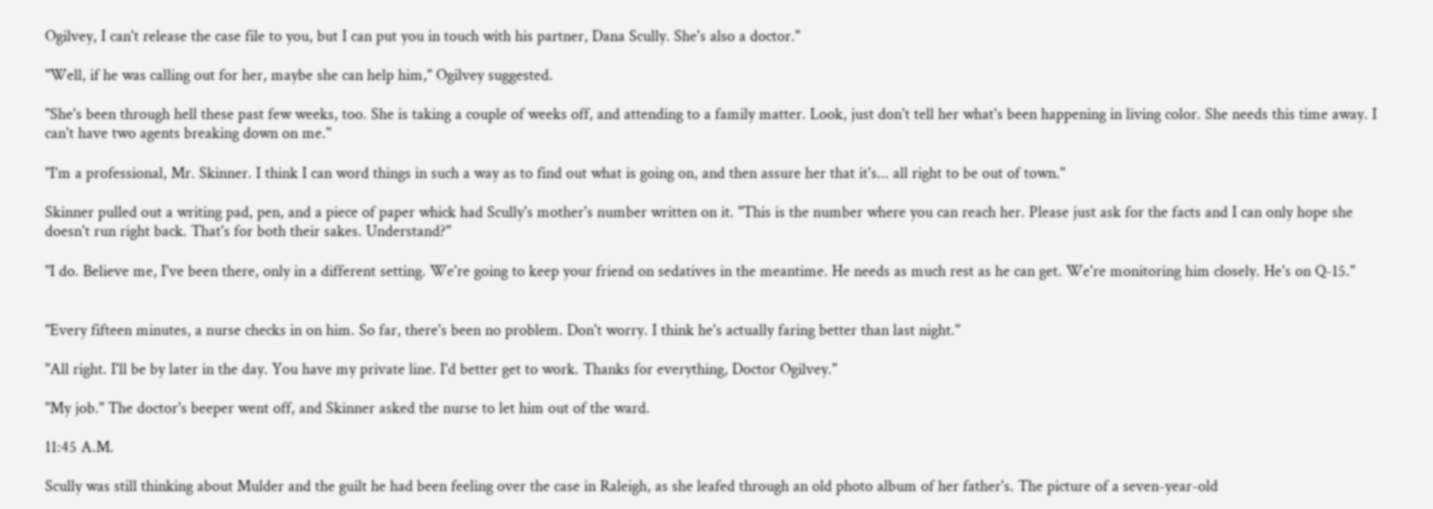Ogilvey, I can't release the case file to you, but I can put you in touch with his partner, Dana Scully. She's also a doctor."

"Well, if he was calling out for her, maybe she can help him," Ogilvey suggested.

"She's been through hell these past few weeks, too. She is taking a couple of weeks off, and attending to a family matter. Look, just don't tell her what's been happening in living color. She needs this time away. I can't have two agents breaking down on me."

"I'm a professional, Mr. Skinner. I think I can word things in such a way as to find out what is going on, and then assure her that it's... all right to be out of town."

Skinner pulled out a writing pad, pen, and a piece of paper whick had Scully's mother's number written on it. "This is the number where you can reach her. Please just ask for the facts and I can only hope she doesn't run right back. That's for both their sakes. Understand?"

"I do. Believe me, I've been there, only in a different setting. We're going to keep your friend on sedatives in the meantime. He needs as much rest as he can get. We're monitoring him closely. He's on Q-15."


"Every fifteen minutes, a nurse checks in on him. So far, there's been no problem. Don't worry. I think he's actually faring better than last night."

"All right. I'll be by later in the day. You have my private line. I'd better get to work. Thanks for everything, Doctor Ogilvey."

"My job." The doctor's beeper went off, and Skinner asked the nurse to let him out of the ward.

11:45 A.M.

Scully was still thinking about Mulder and the guilt he had been feeling over the case in Raleigh, as she leafed through an old photo album of her father's. The picture of a seven-year-old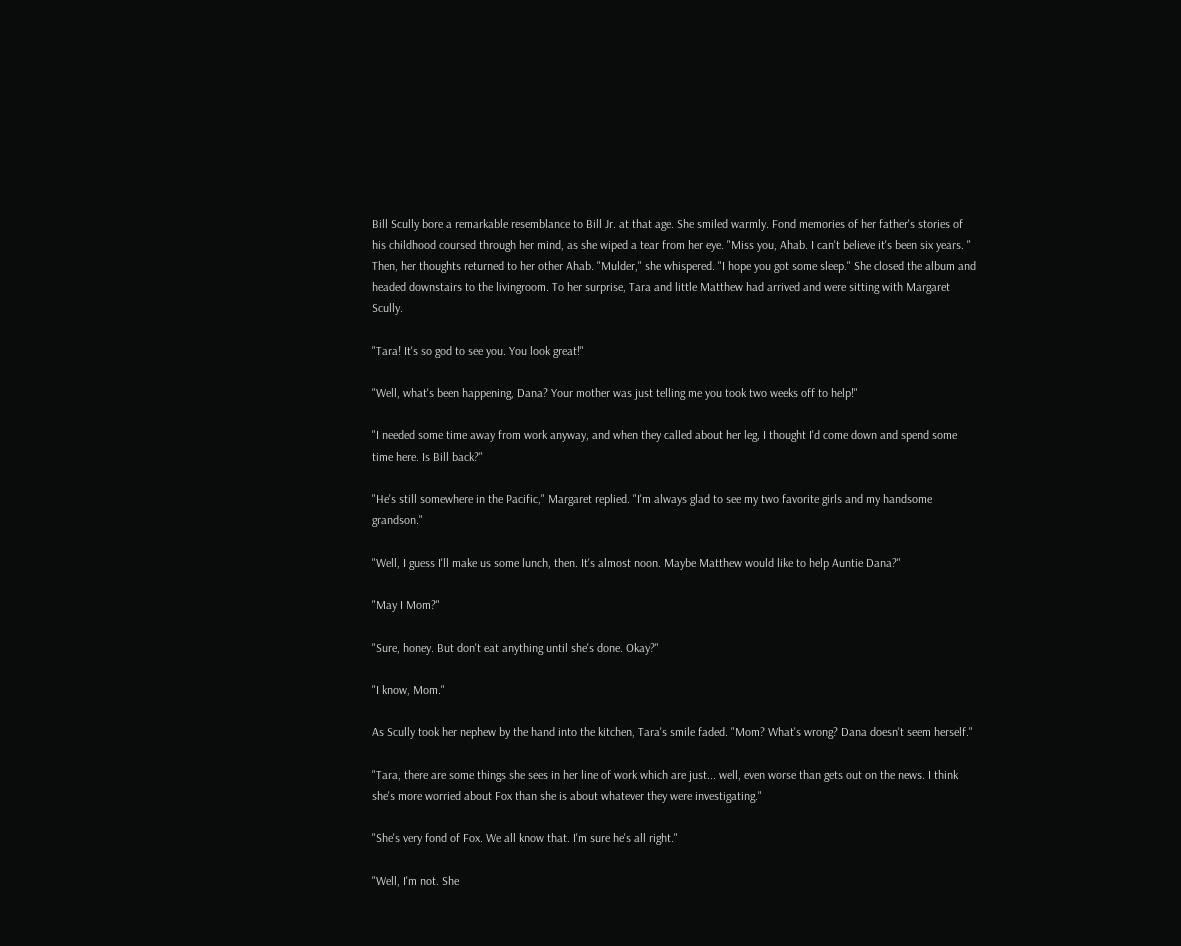Bill Scully bore a remarkable resemblance to Bill Jr. at that age. She smiled warmly. Fond memories of her father's stories of his childhood coursed through her mind, as she wiped a tear from her eye. "Miss you, Ahab. I can't believe it's been six years. " Then, her thoughts returned to her other Ahab. "Mulder," she whispered. "I hope you got some sleep." She closed the album and headed downstairs to the livingroom. To her surprise, Tara and little Matthew had arrived and were sitting with Margaret Scully.

"Tara! It's so god to see you. You look great!"

"Well, what's been happening, Dana? Your mother was just telling me you took two weeks off to help!"

"I needed some time away from work anyway, and when they called about her leg, I thought I'd come down and spend some time here. Is Bill back?"

"He's still somewhere in the Pacific," Margaret replied. "I'm always glad to see my two favorite girls and my handsome grandson."

"Well, I guess I'll make us some lunch, then. It's almost noon. Maybe Matthew would like to help Auntie Dana?"

"May I Mom?"

"Sure, honey. But don't eat anything until she's done. Okay?"

"I know, Mom."

As Scully took her nephew by the hand into the kitchen, Tara's smile faded. "Mom? What's wrong? Dana doesn't seem herself."

"Tara, there are some things she sees in her line of work which are just... well, even worse than gets out on the news. I think she's more worried about Fox than she is about whatever they were investigating."

"She's very fond of Fox. We all know that. I'm sure he's all right."

"Well, I'm not. She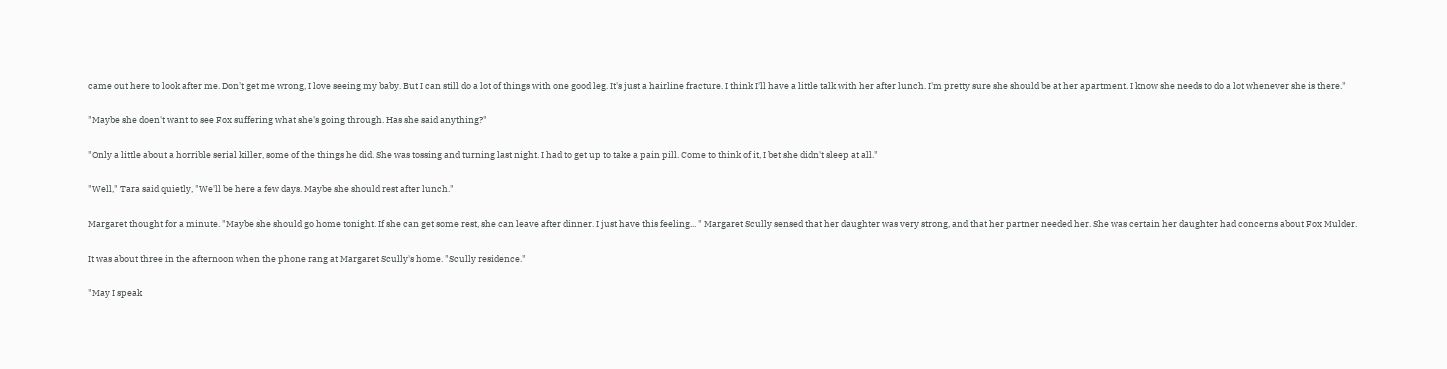came out here to look after me. Don't get me wrong, I love seeing my baby. But I can still do a lot of things with one good leg. It's just a hairline fracture. I think I'll have a little talk with her after lunch. I'm pretty sure she should be at her apartment. I know she needs to do a lot whenever she is there."

"Maybe she doen't want to see Fox suffering what she's going through. Has she said anything?"

"Only a little about a horrible serial killer, some of the things he did. She was tossing and turning last night. I had to get up to take a pain pill. Come to think of it, I bet she didn't sleep at all."

"Well," Tara said quietly, "We'll be here a few days. Maybe she should rest after lunch."

Margaret thought for a minute. "Maybe she should go home tonight. If she can get some rest, she can leave after dinner. I just have this feeling... " Margaret Scully sensed that her daughter was very strong, and that her partner needed her. She was certain her daughter had concerns about Fox Mulder.

It was about three in the afternoon when the phone rang at Margaret Scully's home. "Scully residence."

"May I speak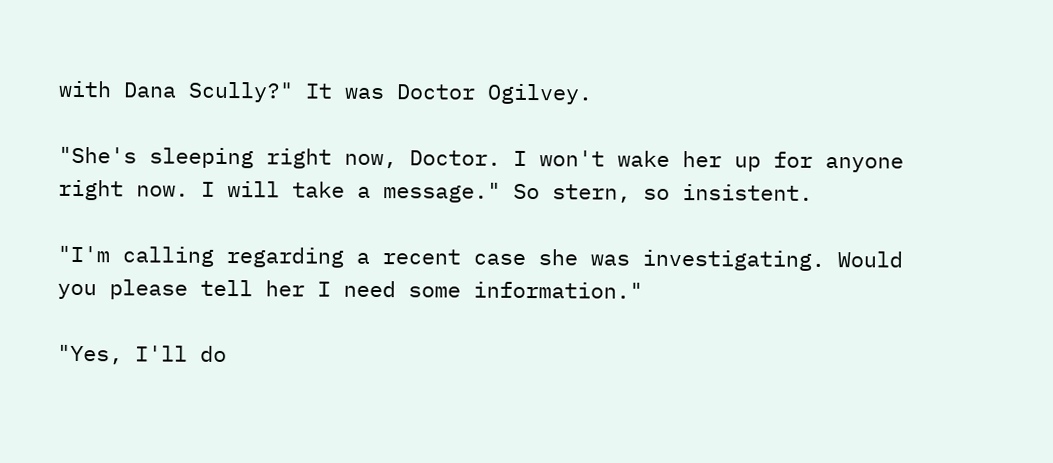with Dana Scully?" It was Doctor Ogilvey.

"She's sleeping right now, Doctor. I won't wake her up for anyone right now. I will take a message." So stern, so insistent.

"I'm calling regarding a recent case she was investigating. Would you please tell her I need some information."

"Yes, I'll do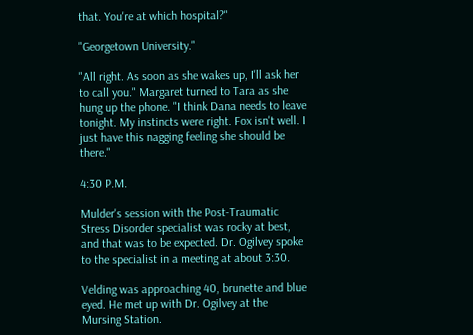that. You're at which hospital?"

"Georgetown University."

"All right. As soon as she wakes up, I'll ask her to call you." Margaret turned to Tara as she hung up the phone. "I think Dana needs to leave tonight. My instincts were right. Fox isn't well. I just have this nagging feeling she should be there."

4:30 P.M.

Mulder's session with the Post-Traumatic Stress Disorder specialist was rocky at best, and that was to be expected. Dr. Ogilvey spoke to the specialist in a meeting at about 3:30.

Velding was approaching 40, brunette and blue eyed. He met up with Dr. Ogilvey at the Mursing Station.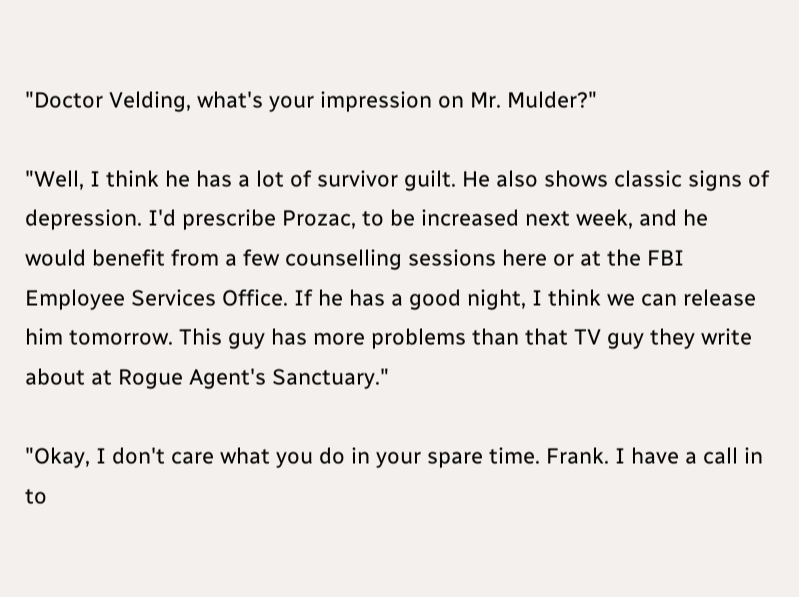"Doctor Velding, what's your impression on Mr. Mulder?"

"Well, I think he has a lot of survivor guilt. He also shows classic signs of depression. I'd prescribe Prozac, to be increased next week, and he would benefit from a few counselling sessions here or at the FBI Employee Services Office. If he has a good night, I think we can release him tomorrow. This guy has more problems than that TV guy they write about at Rogue Agent's Sanctuary."

"Okay, I don't care what you do in your spare time. Frank. I have a call in to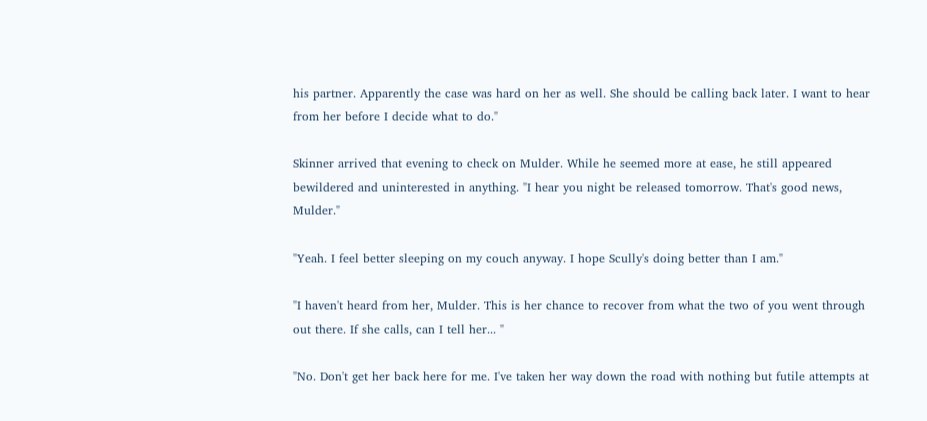his partner. Apparently the case was hard on her as well. She should be calling back later. I want to hear from her before I decide what to do."

Skinner arrived that evening to check on Mulder. While he seemed more at ease, he still appeared bewildered and uninterested in anything. "I hear you night be released tomorrow. That's good news, Mulder."

"Yeah. I feel better sleeping on my couch anyway. I hope Scully's doing better than I am."

"I haven't heard from her, Mulder. This is her chance to recover from what the two of you went through out there. If she calls, can I tell her... "

"No. Don't get her back here for me. I've taken her way down the road with nothing but futile attempts at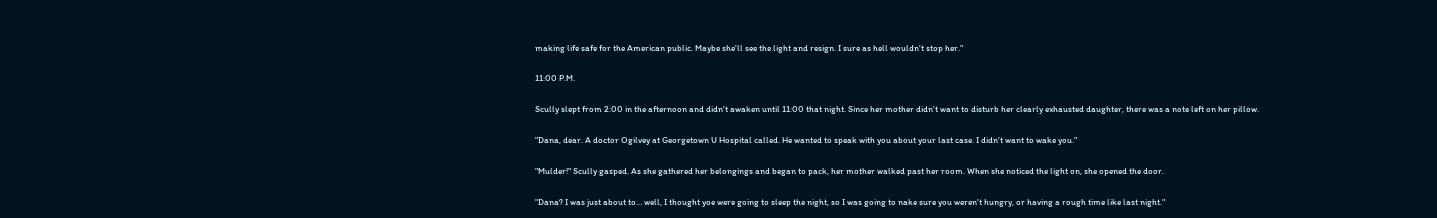making life safe for the American public. Maybe she'll see the light and resign. I sure as hell wouldn't stop her."

11:00 P.M.

Scully slept from 2:00 in the afternoon and didn't awaken until 11:00 that night. Since her mother didn't want to disturb her clearly exhausted daughter, there was a note left on her pillow.

"Dana, dear. A doctor Ogilvey at Georgetown U Hospital called. He wanted to speak with you about your last case. I didn't want to wake you."

"Mulder!" Scully gasped. As she gathered her belongings and began to pack, her mother walked past her room. When she noticed the light on, she opened the door.

"Dana? I was just about to... well, I thought yoe were going to sleep the night, so I was going to nake sure you weren't hungry, or having a rough time like last night."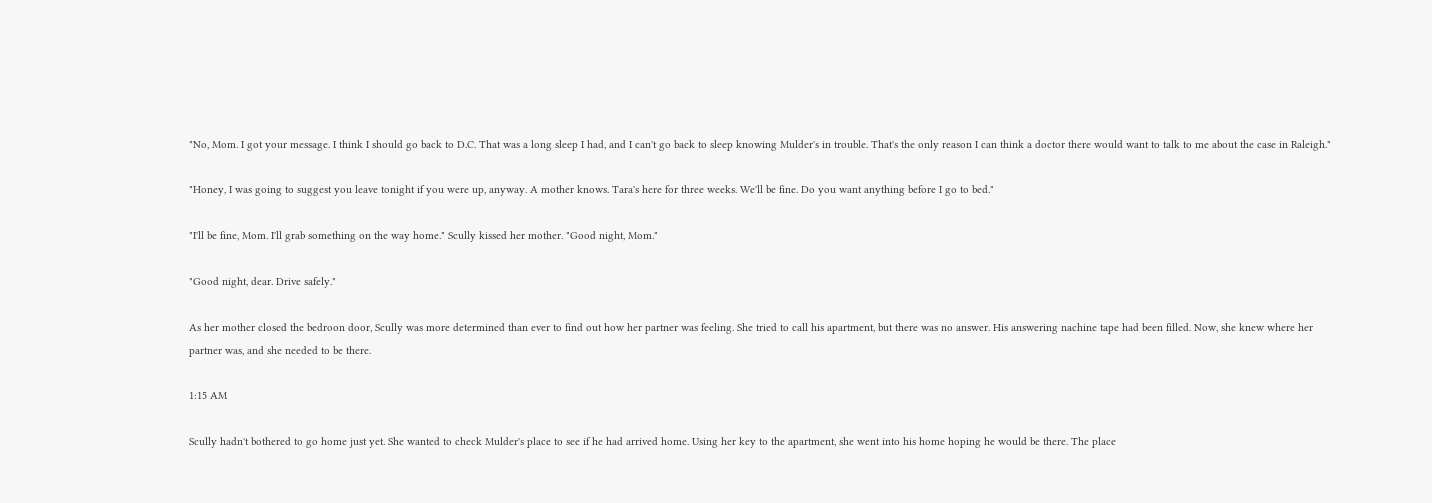"No, Mom. I got your message. I think I should go back to D.C. That was a long sleep I had, and I can't go back to sleep knowing Mulder's in trouble. That's the only reason I can think a doctor there would want to talk to me about the case in Raleigh."

"Honey, I was going to suggest you leave tonight if you were up, anyway. A mother knows. Tara's here for three weeks. We'll be fine. Do you want anything before I go to bed."

"I'll be fine, Mom. I'll grab something on the way home." Scully kissed her mother. "Good night, Mom."

"Good night, dear. Drive safely."

As her mother closed the bedroon door, Scully was more determined than ever to find out how her partner was feeling. She tried to call his apartment, but there was no answer. His answering nachine tape had been filled. Now, she knew where her partner was, and she needed to be there.

1:15 AM

Scully hadn't bothered to go home just yet. She wanted to check Mulder's place to see if he had arrived home. Using her key to the apartment, she went into his home hoping he would be there. The place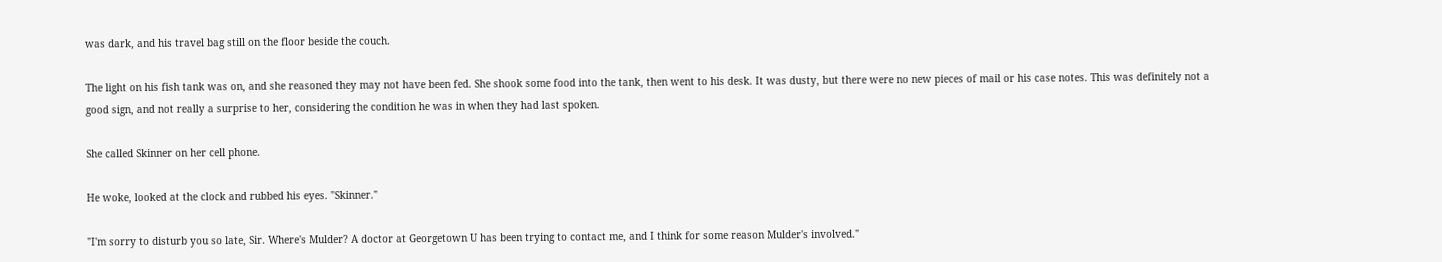was dark, and his travel bag still on the floor beside the couch.

The light on his fish tank was on, and she reasoned they may not have been fed. She shook some food into the tank, then went to his desk. It was dusty, but there were no new pieces of mail or his case notes. This was definitely not a good sign, and not really a surprise to her, considering the condition he was in when they had last spoken.

She called Skinner on her cell phone.

He woke, looked at the clock and rubbed his eyes. "Skinner."

"I'm sorry to disturb you so late, Sir. Where's Mulder? A doctor at Georgetown U has been trying to contact me, and I think for some reason Mulder's involved."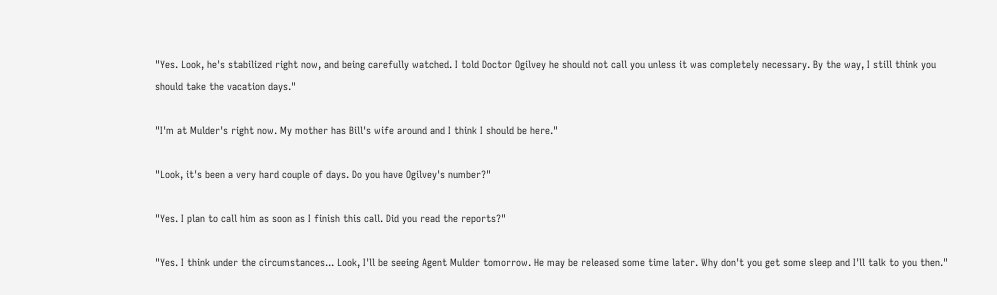"Yes. Look, he's stabilized right now, and being carefully watched. I told Doctor Ogilvey he should not call you unless it was completely necessary. By the way, I still think you should take the vacation days."

"I'm at Mulder's right now. My mother has Bill's wife around and I think I should be here."

"Look, it's been a very hard couple of days. Do you have Ogilvey's number?"

"Yes. I plan to call him as soon as I finish this call. Did you read the reports?"

"Yes. I think under the circumstances... Look, I'll be seeing Agent Mulder tomorrow. He may be released some time later. Why don't you get some sleep and I'll talk to you then."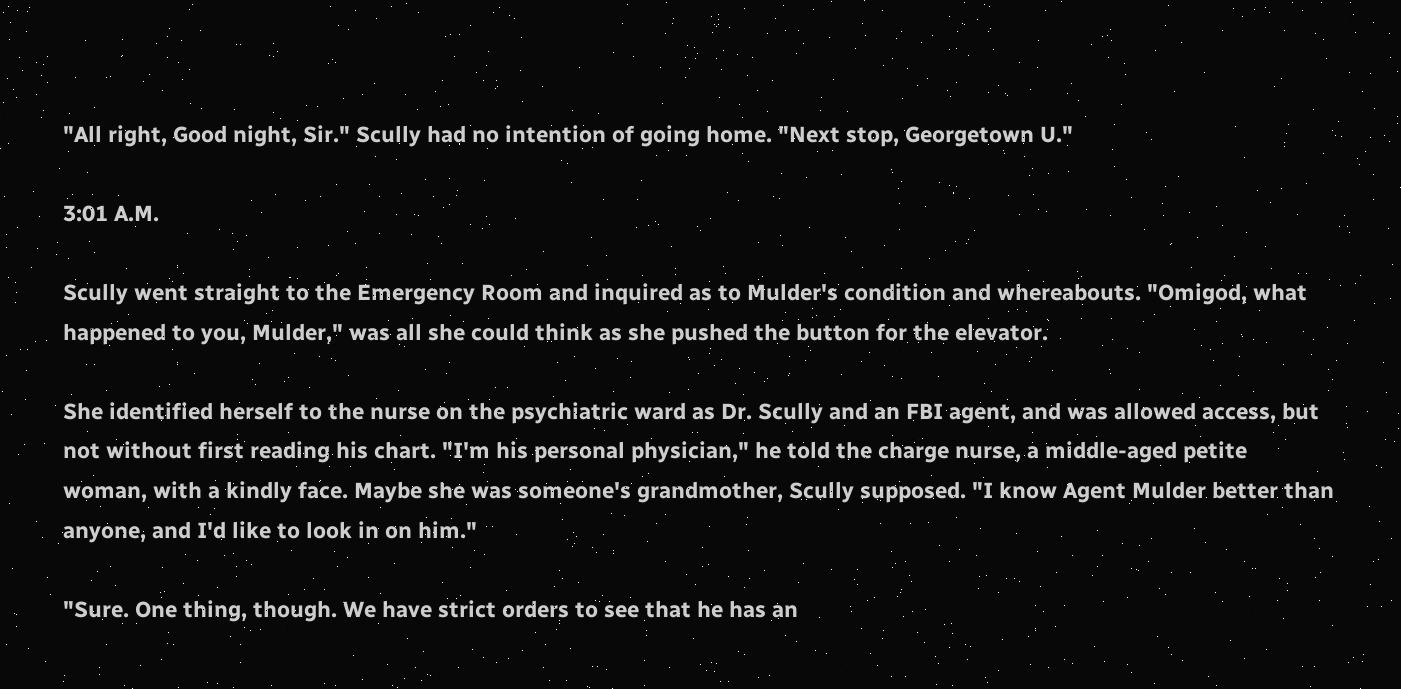"All right, Good night, Sir." Scully had no intention of going home. "Next stop, Georgetown U."

3:01 A.M.

Scully went straight to the Emergency Room and inquired as to Mulder's condition and whereabouts. "Omigod, what happened to you, Mulder," was all she could think as she pushed the button for the elevator.

She identified herself to the nurse on the psychiatric ward as Dr. Scully and an FBI agent, and was allowed access, but not without first reading his chart. "I'm his personal physician," he told the charge nurse, a middle-aged petite woman, with a kindly face. Maybe she was someone's grandmother, Scully supposed. "I know Agent Mulder better than anyone, and I'd like to look in on him."

"Sure. One thing, though. We have strict orders to see that he has an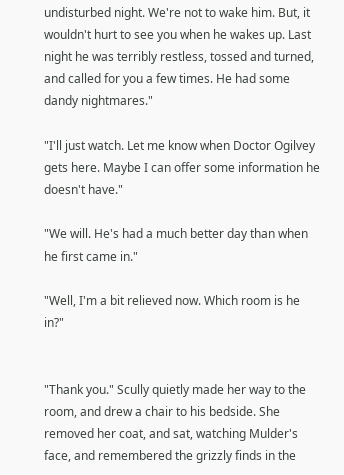undisturbed night. We're not to wake him. But, it wouldn't hurt to see you when he wakes up. Last night he was terribly restless, tossed and turned, and called for you a few times. He had some dandy nightmares."

"I'll just watch. Let me know when Doctor Ogilvey gets here. Maybe I can offer some information he doesn't have."

"We will. He's had a much better day than when he first came in."

"Well, I'm a bit relieved now. Which room is he in?"


"Thank you." Scully quietly made her way to the room, and drew a chair to his bedside. She removed her coat, and sat, watching Mulder's face, and remembered the grizzly finds in the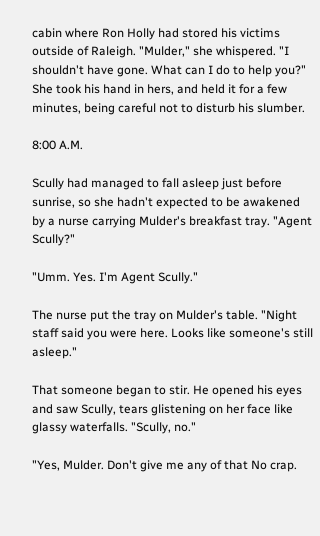cabin where Ron Holly had stored his victims outside of Raleigh. "Mulder," she whispered. "I shouldn't have gone. What can I do to help you?" She took his hand in hers, and held it for a few minutes, being careful not to disturb his slumber.

8:00 A.M.

Scully had managed to fall asleep just before sunrise, so she hadn't expected to be awakened by a nurse carrying Mulder's breakfast tray. "Agent Scully?"

"Umm. Yes. I'm Agent Scully."

The nurse put the tray on Mulder's table. "Night staff said you were here. Looks like someone's still asleep."

That someone began to stir. He opened his eyes and saw Scully, tears glistening on her face like glassy waterfalls. "Scully, no."

"Yes, Mulder. Don't give me any of that No crap.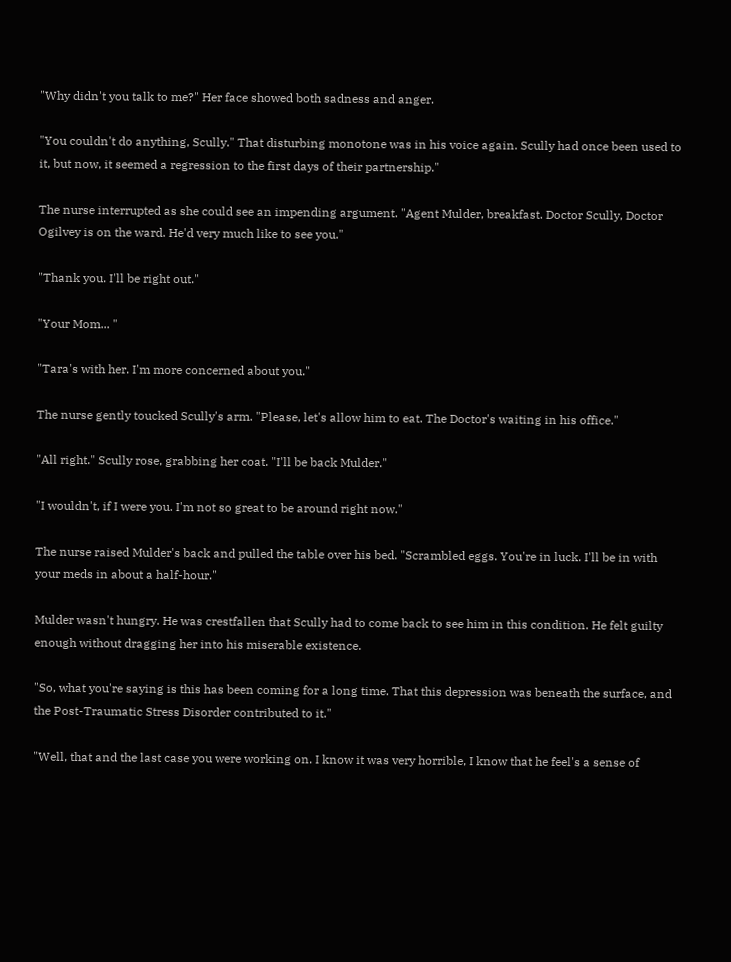"Why didn't you talk to me?" Her face showed both sadness and anger.

"You couldn't do anything, Scully." That disturbing monotone was in his voice again. Scully had once been used to it, but now, it seemed a regression to the first days of their partnership."

The nurse interrupted as she could see an impending argument. "Agent Mulder, breakfast. Doctor Scully, Doctor Ogilvey is on the ward. He'd very much like to see you."

"Thank you. I'll be right out."

"Your Mom... "

"Tara's with her. I'm more concerned about you."

The nurse gently toucked Scully's arm. "Please, let's allow him to eat. The Doctor's waiting in his office."

"All right." Scully rose, grabbing her coat. "I'll be back Mulder."

"I wouldn't, if I were you. I'm not so great to be around right now."

The nurse raised Mulder's back and pulled the table over his bed. "Scrambled eggs. You're in luck. I'll be in with your meds in about a half-hour."

Mulder wasn't hungry. He was crestfallen that Scully had to come back to see him in this condition. He felt guilty enough without dragging her into his miserable existence.

"So, what you're saying is this has been coming for a long time. That this depression was beneath the surface, and the Post-Traumatic Stress Disorder contributed to it."

"Well, that and the last case you were working on. I know it was very horrible, I know that he feel's a sense of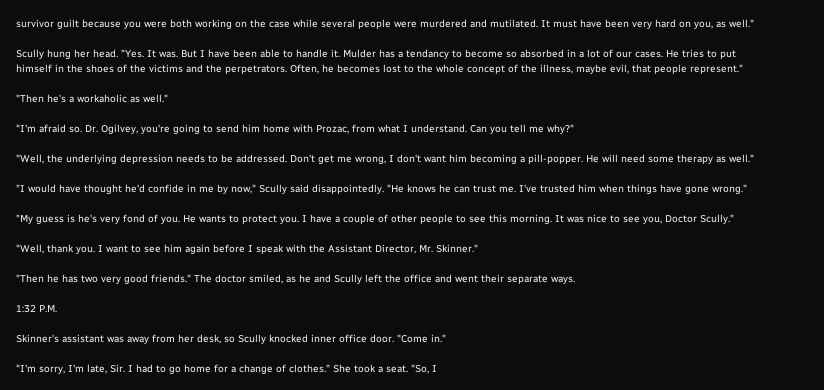survivor guilt because you were both working on the case while several people were murdered and mutilated. It must have been very hard on you, as well."

Scully hung her head. "Yes. It was. But I have been able to handle it. Mulder has a tendancy to become so absorbed in a lot of our cases. He tries to put himself in the shoes of the victims and the perpetrators. Often, he becomes lost to the whole concept of the illness, maybe evil, that people represent."

"Then he's a workaholic as well."

"I'm afraid so. Dr. Ogilvey, you're going to send him home with Prozac, from what I understand. Can you tell me why?"

"Well, the underlying depression needs to be addressed. Don't get me wrong, I don't want him becoming a pill-popper. He will need some therapy as well."

"I would have thought he'd confide in me by now," Scully said disappointedly. "He knows he can trust me. I've trusted him when things have gone wrong."

"My guess is he's very fond of you. He wants to protect you. I have a couple of other people to see this morning. It was nice to see you, Doctor Scully."

"Well, thank you. I want to see him again before I speak with the Assistant Director, Mr. Skinner."

"Then he has two very good friends." The doctor smiled, as he and Scully left the office and went their separate ways.

1:32 P.M.

Skinner's assistant was away from her desk, so Scully knocked inner office door. "Come in."

"I'm sorry, I'm late, Sir. I had to go home for a change of clothes." She took a seat. "So, I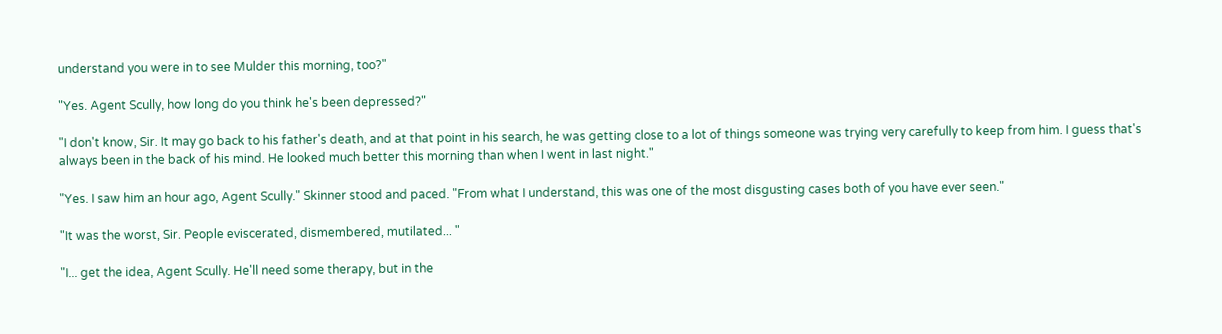understand you were in to see Mulder this morning, too?"

"Yes. Agent Scully, how long do you think he's been depressed?"

"I don't know, Sir. It may go back to his father's death, and at that point in his search, he was getting close to a lot of things someone was trying very carefully to keep from him. I guess that's always been in the back of his mind. He looked much better this morning than when I went in last night."

"Yes. I saw him an hour ago, Agent Scully." Skinner stood and paced. "From what I understand, this was one of the most disgusting cases both of you have ever seen."

"It was the worst, Sir. People eviscerated, dismembered, mutilated... "

"I... get the idea, Agent Scully. He'll need some therapy, but in the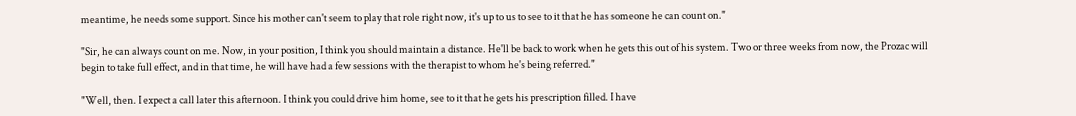meantime, he needs some support. Since his mother can't seem to play that role right now, it's up to us to see to it that he has someone he can count on."

"Sir, he can always count on me. Now, in your position, I think you should maintain a distance. He'll be back to work when he gets this out of his system. Two or three weeks from now, the Prozac will begin to take full effect, and in that time, he will have had a few sessions with the therapist to whom he's being referred."

"Well, then. I expect a call later this afternoon. I think you could drive him home, see to it that he gets his prescription filled. I have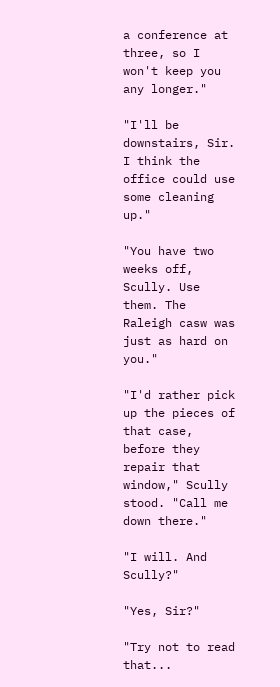a conference at three, so I won't keep you any longer."

"I'll be downstairs, Sir. I think the office could use some cleaning up."

"You have two weeks off, Scully. Use them. The Raleigh casw was just as hard on you."

"I'd rather pick up the pieces of that case, before they repair that window," Scully stood. "Call me down there."

"I will. And Scully?"

"Yes, Sir?"

"Try not to read that...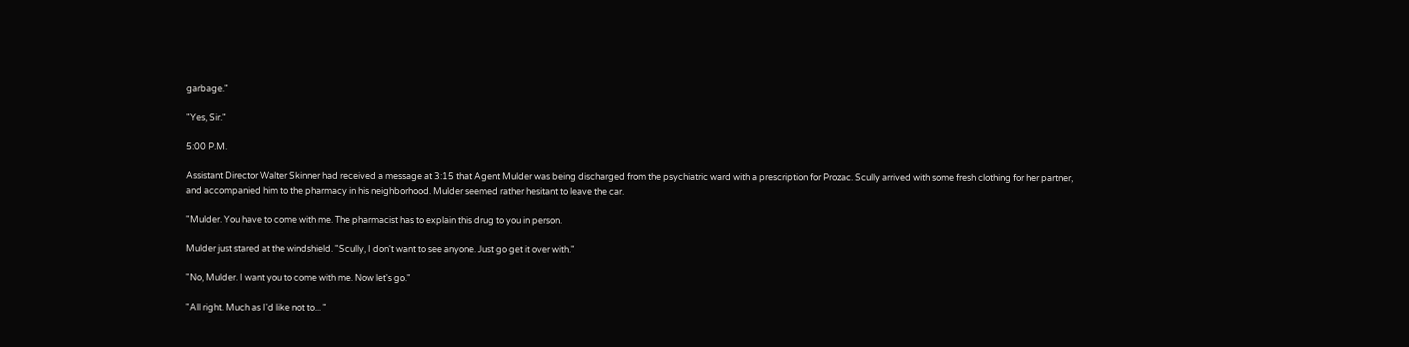garbage."

"Yes, Sir."

5:00 P.M.

Assistant Director Walter Skinner had received a message at 3:15 that Agent Mulder was being discharged from the psychiatric ward with a prescription for Prozac. Scully arrived with some fresh clothing for her partner, and accompanied him to the pharmacy in his neighborhood. Mulder seemed rather hesitant to leave the car.

"Mulder. You have to come with me. The pharmacist has to explain this drug to you in person.

Mulder just stared at the windshield. "Scully, I don't want to see anyone. Just go get it over with."

"No, Mulder. I want you to come with me. Now let's go."

"All right. Much as I'd like not to... "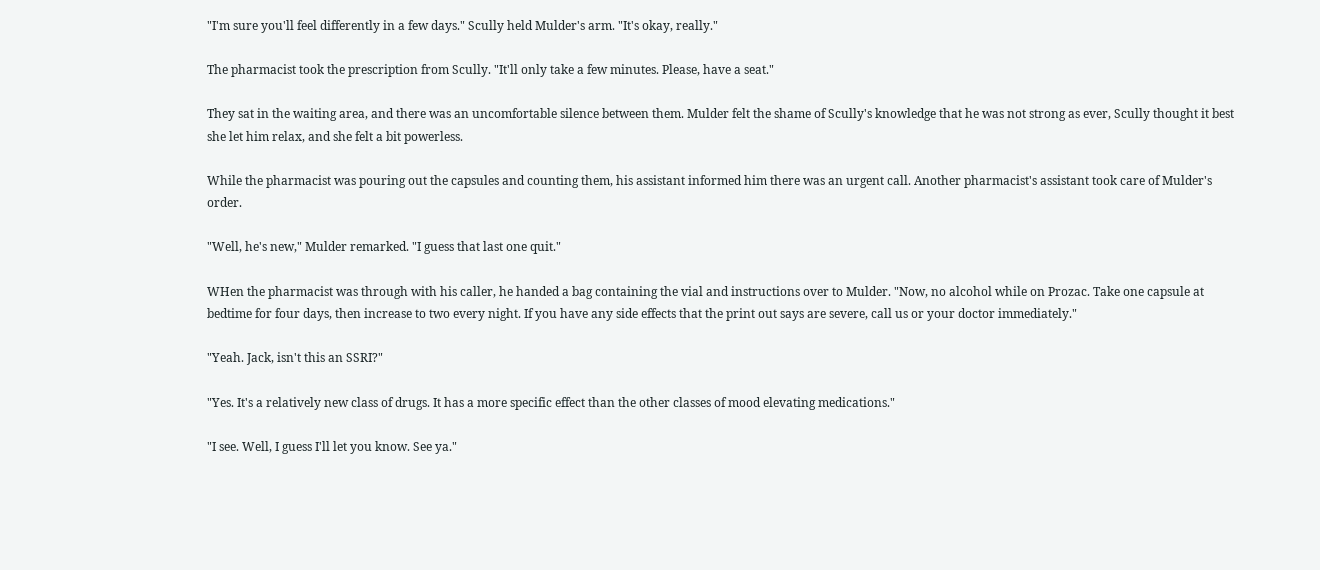"I'm sure you'll feel differently in a few days." Scully held Mulder's arm. "It's okay, really."

The pharmacist took the prescription from Scully. "It'll only take a few minutes. Please, have a seat."

They sat in the waiting area, and there was an uncomfortable silence between them. Mulder felt the shame of Scully's knowledge that he was not strong as ever, Scully thought it best she let him relax, and she felt a bit powerless.

While the pharmacist was pouring out the capsules and counting them, his assistant informed him there was an urgent call. Another pharmacist's assistant took care of Mulder's order.

"Well, he's new," Mulder remarked. "I guess that last one quit."

WHen the pharmacist was through with his caller, he handed a bag containing the vial and instructions over to Mulder. "Now, no alcohol while on Prozac. Take one capsule at bedtime for four days, then increase to two every night. If you have any side effects that the print out says are severe, call us or your doctor immediately."

"Yeah. Jack, isn't this an SSRI?"

"Yes. It's a relatively new class of drugs. It has a more specific effect than the other classes of mood elevating medications."

"I see. Well, I guess I'll let you know. See ya."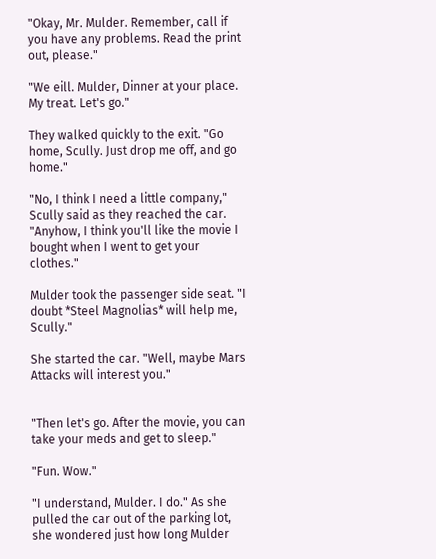"Okay, Mr. Mulder. Remember, call if you have any problems. Read the print out, please."

"We eill. Mulder, Dinner at your place. My treat. Let's go."

They walked quickly to the exit. "Go home, Scully. Just drop me off, and go home."

"No, I think I need a little company," Scully said as they reached the car. "Anyhow, I think you'll like the movie I bought when I went to get your clothes."

Mulder took the passenger side seat. "I doubt *Steel Magnolias* will help me, Scully."

She started the car. "Well, maybe Mars Attacks will interest you."


"Then let's go. After the movie, you can take your meds and get to sleep."

"Fun. Wow."

"I understand, Mulder. I do." As she pulled the car out of the parking lot, she wondered just how long Mulder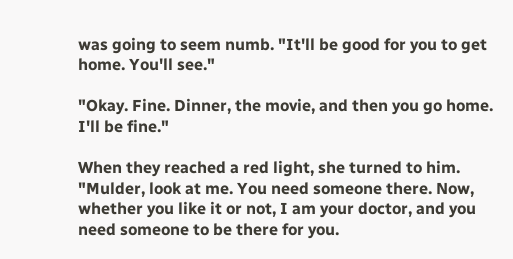was going to seem numb. "It'll be good for you to get home. You'll see."

"Okay. Fine. Dinner, the movie, and then you go home. I'll be fine."

When they reached a red light, she turned to him. "Mulder, look at me. You need someone there. Now, whether you like it or not, I am your doctor, and you need someone to be there for you.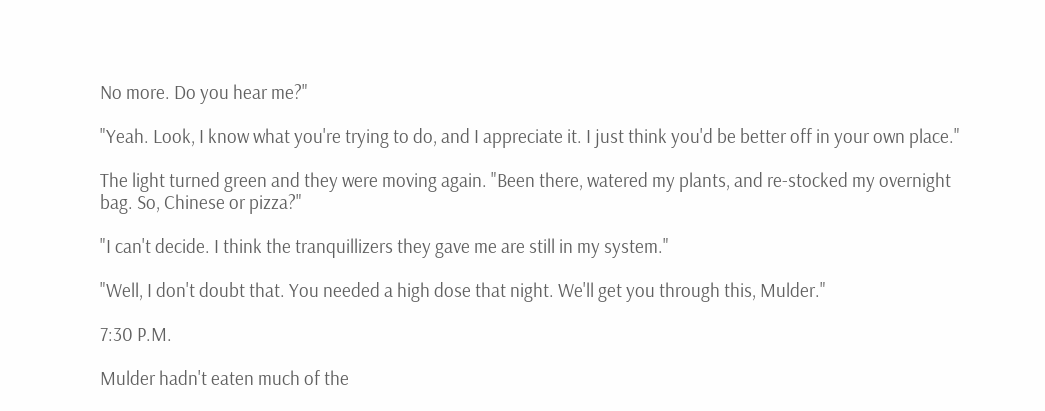No more. Do you hear me?"

"Yeah. Look, I know what you're trying to do, and I appreciate it. I just think you'd be better off in your own place."

The light turned green and they were moving again. "Been there, watered my plants, and re-stocked my overnight bag. So, Chinese or pizza?"

"I can't decide. I think the tranquillizers they gave me are still in my system."

"Well, I don't doubt that. You needed a high dose that night. We'll get you through this, Mulder."

7:30 P.M.

Mulder hadn't eaten much of the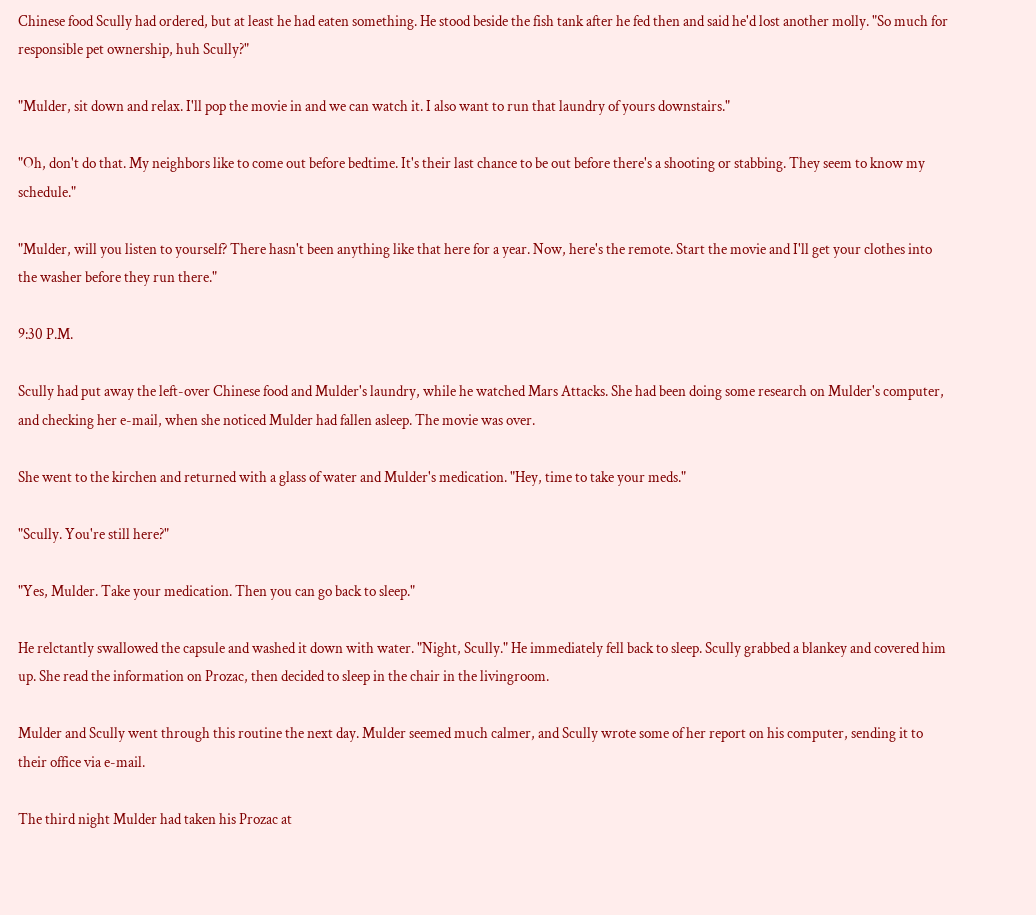Chinese food Scully had ordered, but at least he had eaten something. He stood beside the fish tank after he fed then and said he'd lost another molly. "So much for responsible pet ownership, huh Scully?"

"Mulder, sit down and relax. I'll pop the movie in and we can watch it. I also want to run that laundry of yours downstairs."

"Oh, don't do that. My neighbors like to come out before bedtime. It's their last chance to be out before there's a shooting or stabbing. They seem to know my schedule."

"Mulder, will you listen to yourself? There hasn't been anything like that here for a year. Now, here's the remote. Start the movie and I'll get your clothes into the washer before they run there."

9:30 P.M.

Scully had put away the left-over Chinese food and Mulder's laundry, while he watched Mars Attacks. She had been doing some research on Mulder's computer, and checking her e-mail, when she noticed Mulder had fallen asleep. The movie was over.

She went to the kirchen and returned with a glass of water and Mulder's medication. "Hey, time to take your meds."

"Scully. You're still here?"

"Yes, Mulder. Take your medication. Then you can go back to sleep."

He relctantly swallowed the capsule and washed it down with water. "Night, Scully." He immediately fell back to sleep. Scully grabbed a blankey and covered him up. She read the information on Prozac, then decided to sleep in the chair in the livingroom.

Mulder and Scully went through this routine the next day. Mulder seemed much calmer, and Scully wrote some of her report on his computer, sending it to their office via e-mail.

The third night Mulder had taken his Prozac at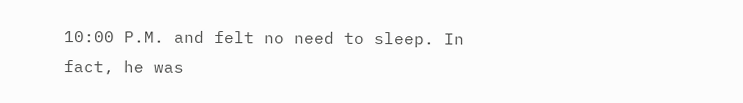10:00 P.M. and felt no need to sleep. In fact, he was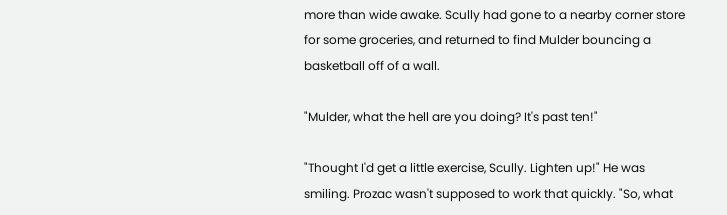more than wide awake. Scully had gone to a nearby corner store for some groceries, and returned to find Mulder bouncing a basketball off of a wall.

"Mulder, what the hell are you doing? It's past ten!"

"Thought I'd get a little exercise, Scully. Lighten up!" He was smiling. Prozac wasn't supposed to work that quickly. "So, what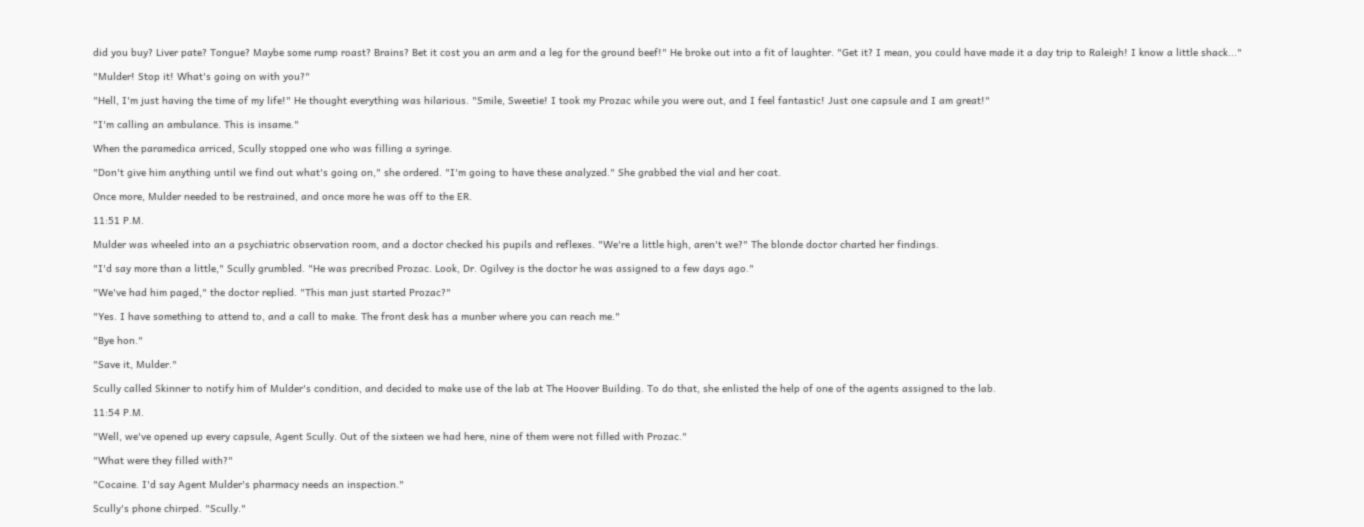did you buy? Liver pate? Tongue? Maybe some rump roast? Brains? Bet it cost you an arm and a leg for the ground beef!" He broke out into a fit of laughter. "Get it? I mean, you could have made it a day trip to Raleigh! I know a little shack..."

"Mulder! Stop it! What's going on with you?"

"Hell, I'm just having the time of my life!" He thought everything was hilarious. "Smile, Sweetie! I took my Prozac while you were out, and I feel fantastic! Just one capsule and I am great!"

"I'm calling an ambulance. This is insame."

When the paramedica arriced, Scully stopped one who was filling a syringe.

"Don't give him anything until we find out what's going on," she ordered. "I'm going to have these analyzed." She grabbed the vial and her coat.

Once more, Mulder needed to be restrained, and once more he was off to the ER.

11:51 P.M.

Mulder was wheeled into an a psychiatric observation room, and a doctor checked his pupils and reflexes. "We're a little high, aren't we?" The blonde doctor charted her findings.

"I'd say more than a little," Scully grumbled. "He was precribed Prozac. Look, Dr. Ogilvey is the doctor he was assigned to a few days ago."

"We've had him paged," the doctor replied. "This man just started Prozac?"

"Yes. I have something to attend to, and a call to make. The front desk has a munber where you can reach me."

"Bye hon."

"Save it, Mulder."

Scully called Skinner to notify him of Mulder's condition, and decided to make use of the lab at The Hoover Building. To do that, she enlisted the help of one of the agents assigned to the lab.

11:54 P.M.

"Well, we've opened up every capsule, Agent Scully. Out of the sixteen we had here, nine of them were not filled with Prozac."

"What were they filled with?"

"Cocaine. I'd say Agent Mulder's pharmacy needs an inspection."

Scully's phone chirped. "Scully."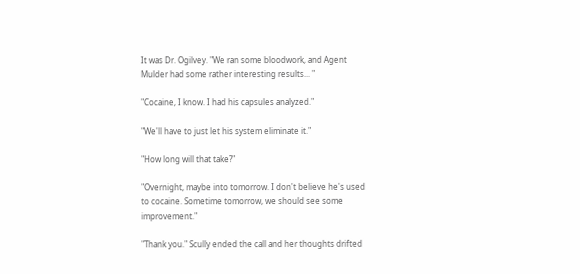It was Dr. Ogilvey. "We ran some bloodwork, and Agent Mulder had some rather interesting results... "

"Cocaine, I know. I had his capsules analyzed."

"We'll have to just let his system eliminate it."

"How long will that take?"

"Overnight, maybe into tomorrow. I don't believe he's used to cocaine. Sometime tomorrow, we should see some improvement."

"Thank you." Scully ended the call and her thoughts drifted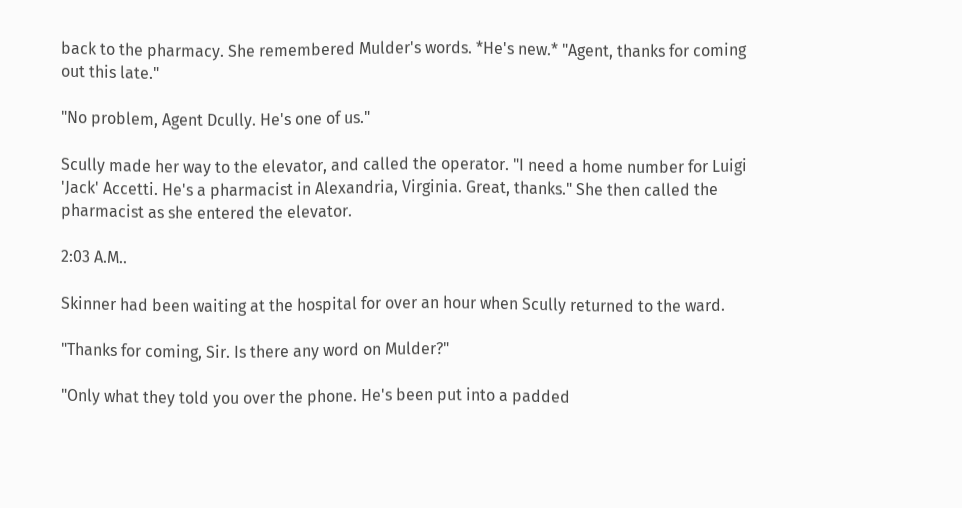back to the pharmacy. She remembered Mulder's words. *He's new.* "Agent, thanks for coming out this late."

"No problem, Agent Dcully. He's one of us."

Scully made her way to the elevator, and called the operator. "I need a home number for Luigi 'Jack' Accetti. He's a pharmacist in Alexandria, Virginia. Great, thanks." She then called the pharmacist as she entered the elevator.

2:03 A.M..

Skinner had been waiting at the hospital for over an hour when Scully returned to the ward.

"Thanks for coming, Sir. Is there any word on Mulder?"

"Only what they told you over the phone. He's been put into a padded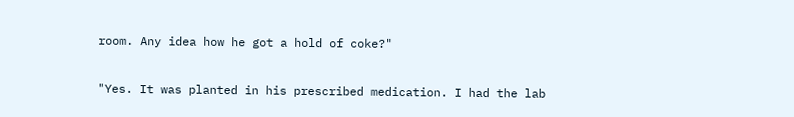room. Any idea how he got a hold of coke?"

"Yes. It was planted in his prescribed medication. I had the lab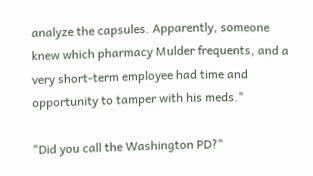analyze the capsules. Apparently, someone knew which pharmacy Mulder frequents, and a very short-term employee had time and opportunity to tamper with his meds."

"Did you call the Washington PD?"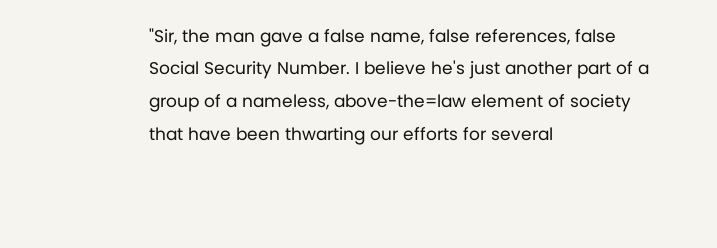"Sir, the man gave a false name, false references, false Social Security Number. I believe he's just another part of a group of a nameless, above-the=law element of society that have been thwarting our efforts for several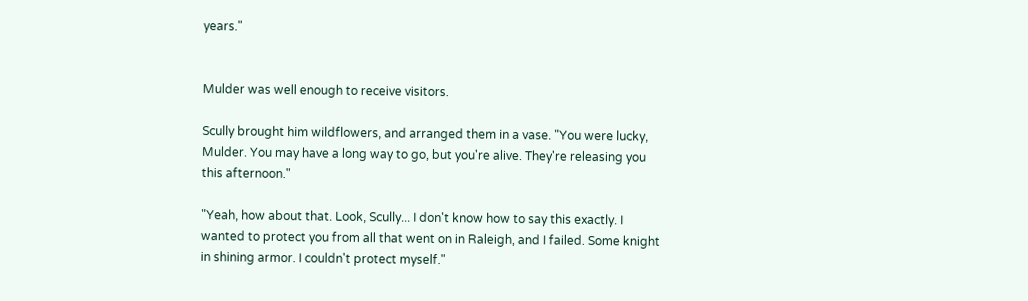years."


Mulder was well enough to receive visitors.

Scully brought him wildflowers, and arranged them in a vase. "You were lucky, Mulder. You may have a long way to go, but you're alive. They're releasing you this afternoon."

"Yeah, how about that. Look, Scully... I don't know how to say this exactly. I wanted to protect you from all that went on in Raleigh, and I failed. Some knight in shining armor. I couldn't protect myself."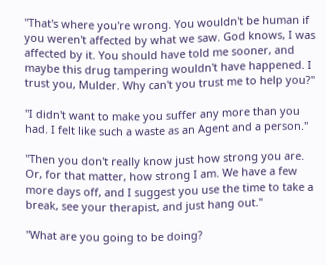"That's where you're wrong. You wouldn't be human if you weren't affected by what we saw. God knows, I was affected by it. You should have told me sooner, and maybe this drug tampering wouldn't have happened. I trust you, Mulder. Why can't you trust me to help you?"

"I didn't want to make you suffer any more than you had. I felt like such a waste as an Agent and a person."

"Then you don't really know just how strong you are. Or, for that matter, how strong I am. We have a few more days off, and I suggest you use the time to take a break, see your therapist, and just hang out."

"What are you going to be doing?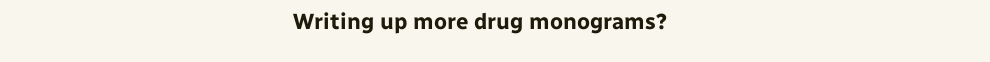Writing up more drug monograms?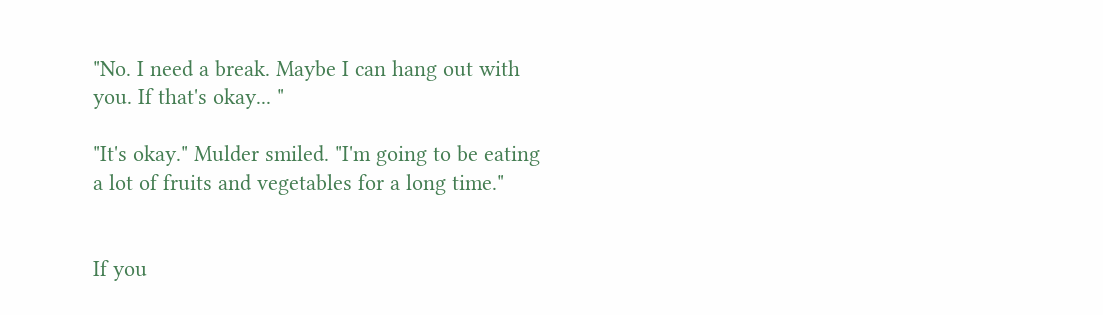"No. I need a break. Maybe I can hang out with you. If that's okay... "

"It's okay." Mulder smiled. "I'm going to be eating a lot of fruits and vegetables for a long time."


If you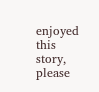enjoyed this story, please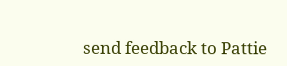send feedback to Pattie